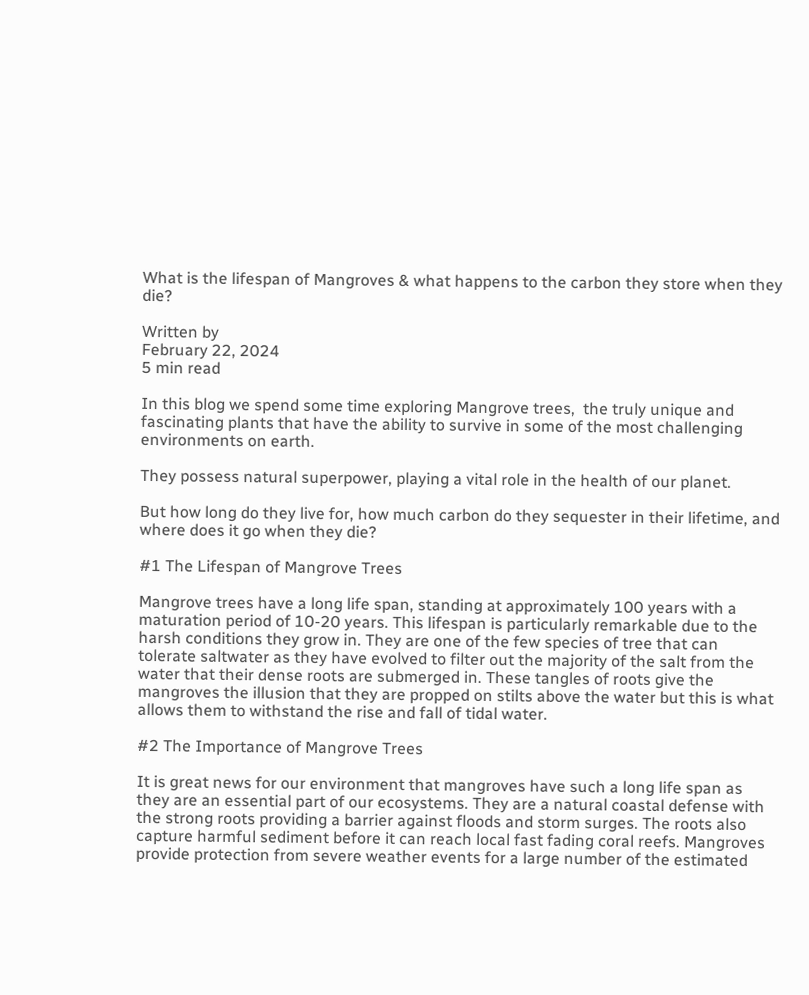What is the lifespan of Mangroves & what happens to the carbon they store when they die?

Written by
February 22, 2024
5 min read

In this blog we spend some time exploring Mangrove trees,  the truly unique and fascinating plants that have the ability to survive in some of the most challenging environments on earth.

They possess natural superpower, playing a vital role in the health of our planet.

But how long do they live for, how much carbon do they sequester in their lifetime, and where does it go when they die?

#1 The Lifespan of Mangrove Trees

Mangrove trees have a long life span, standing at approximately 100 years with a maturation period of 10-20 years. This lifespan is particularly remarkable due to the harsh conditions they grow in. They are one of the few species of tree that can tolerate saltwater as they have evolved to filter out the majority of the salt from the water that their dense roots are submerged in. These tangles of roots give the mangroves the illusion that they are propped on stilts above the water but this is what allows them to withstand the rise and fall of tidal water.

#2 The Importance of Mangrove Trees

It is great news for our environment that mangroves have such a long life span as they are an essential part of our ecosystems. They are a natural coastal defense with the strong roots providing a barrier against floods and storm surges. The roots also capture harmful sediment before it can reach local fast fading coral reefs. Mangroves provide protection from severe weather events for a large number of the estimated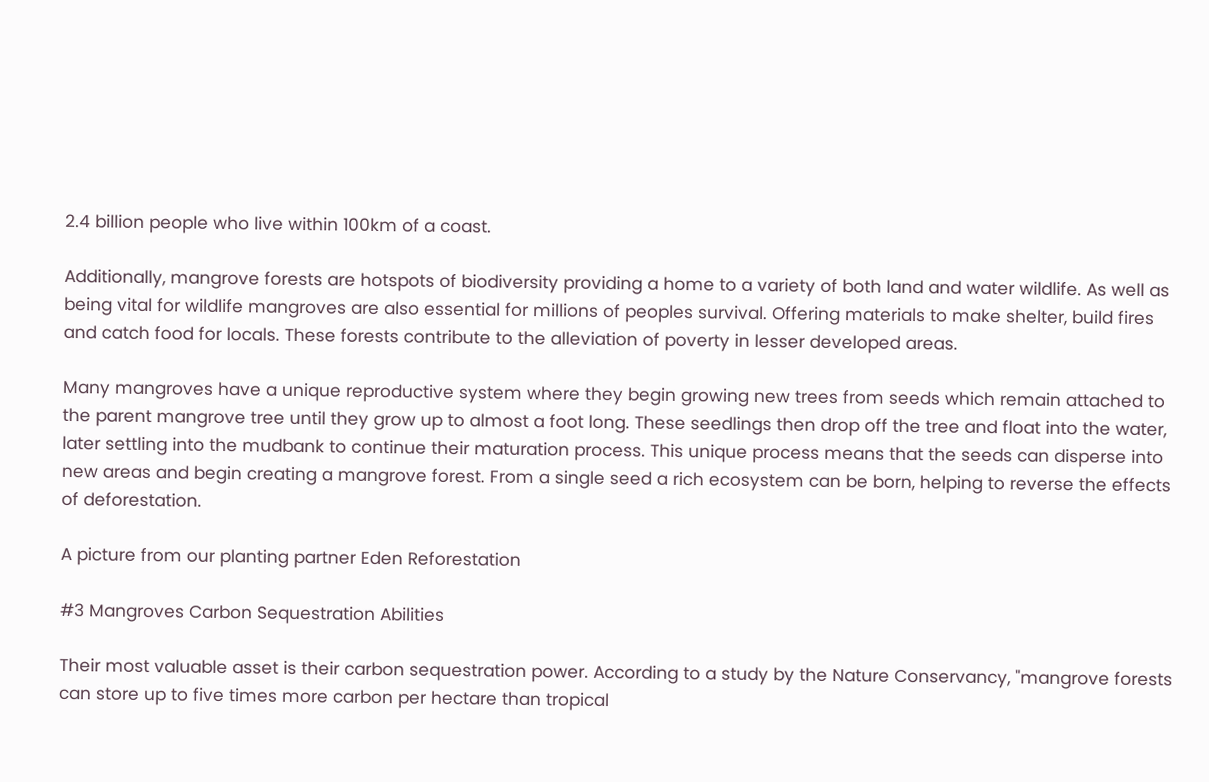2.4 billion people who live within 100km of a coast.

Additionally, mangrove forests are hotspots of biodiversity providing a home to a variety of both land and water wildlife. As well as being vital for wildlife mangroves are also essential for millions of peoples survival. Offering materials to make shelter, build fires and catch food for locals. These forests contribute to the alleviation of poverty in lesser developed areas.

Many mangroves have a unique reproductive system where they begin growing new trees from seeds which remain attached to the parent mangrove tree until they grow up to almost a foot long. These seedlings then drop off the tree and float into the water, later settling into the mudbank to continue their maturation process. This unique process means that the seeds can disperse into new areas and begin creating a mangrove forest. From a single seed a rich ecosystem can be born, helping to reverse the effects of deforestation.

A picture from our planting partner Eden Reforestation

#3 Mangroves Carbon Sequestration Abilities

Their most valuable asset is their carbon sequestration power. According to a study by the Nature Conservancy, "mangrove forests can store up to five times more carbon per hectare than tropical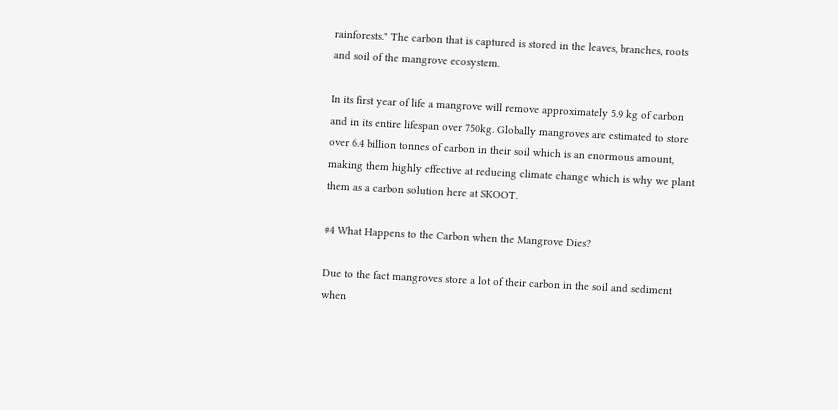rainforests." The carbon that is captured is stored in the leaves, branches, roots and soil of the mangrove ecosystem.

In its first year of life a mangrove will remove approximately 5.9 kg of carbon and in its entire lifespan over 750kg. Globally mangroves are estimated to store over 6.4 billion tonnes of carbon in their soil which is an enormous amount, making them highly effective at reducing climate change which is why we plant them as a carbon solution here at SKOOT.

#4 What Happens to the Carbon when the Mangrove Dies?

Due to the fact mangroves store a lot of their carbon in the soil and sediment when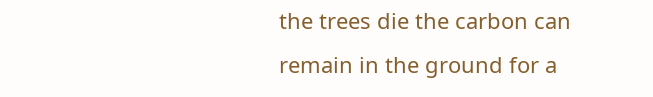the trees die the carbon can remain in the ground for a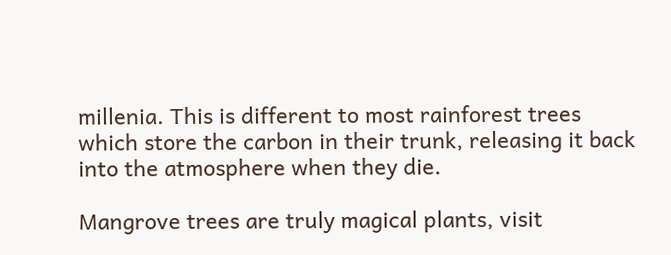millenia. This is different to most rainforest trees which store the carbon in their trunk, releasing it back into the atmosphere when they die.

Mangrove trees are truly magical plants, visit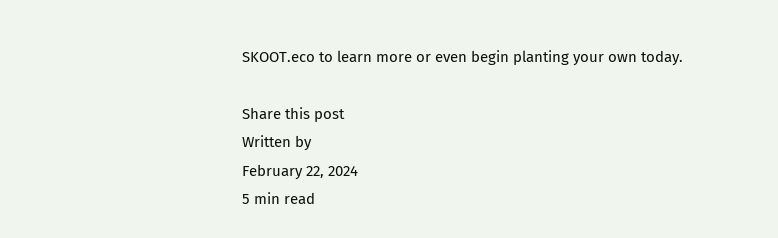SKOOT.eco to learn more or even begin planting your own today.

Share this post
Written by
February 22, 2024
5 min read